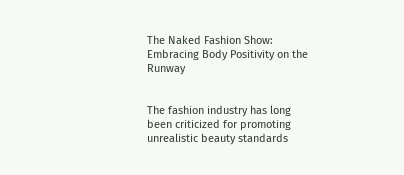The Naked Fashion Show: Embracing Body Positivity on the Runway


The fashion industry has long been criticized for promoting unrealistic beauty standards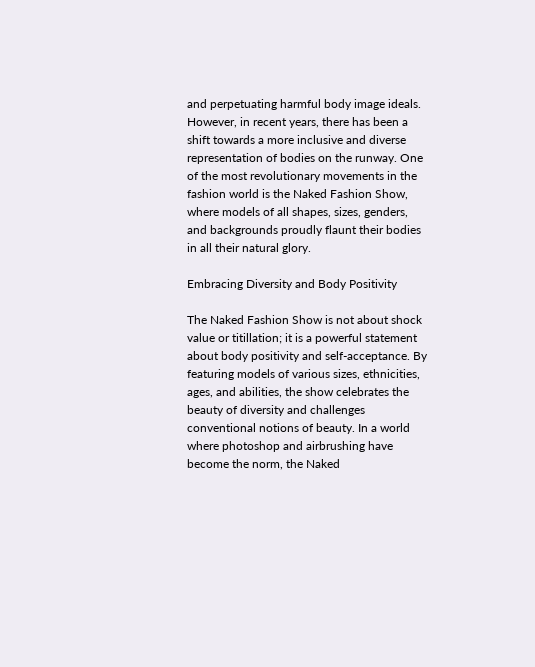and perpetuating harmful body image ideals. However, in recent years, there has been a shift towards a more inclusive and diverse representation of bodies on the runway. One of the most revolutionary movements in the fashion world is the Naked Fashion Show, where models of all shapes, sizes, genders, and backgrounds proudly flaunt their bodies in all their natural glory.

Embracing Diversity and Body Positivity

The Naked Fashion Show is not about shock value or titillation; it is a powerful statement about body positivity and self-acceptance. By featuring models of various sizes, ethnicities, ages, and abilities, the show celebrates the beauty of diversity and challenges conventional notions of beauty. In a world where photoshop and airbrushing have become the norm, the Naked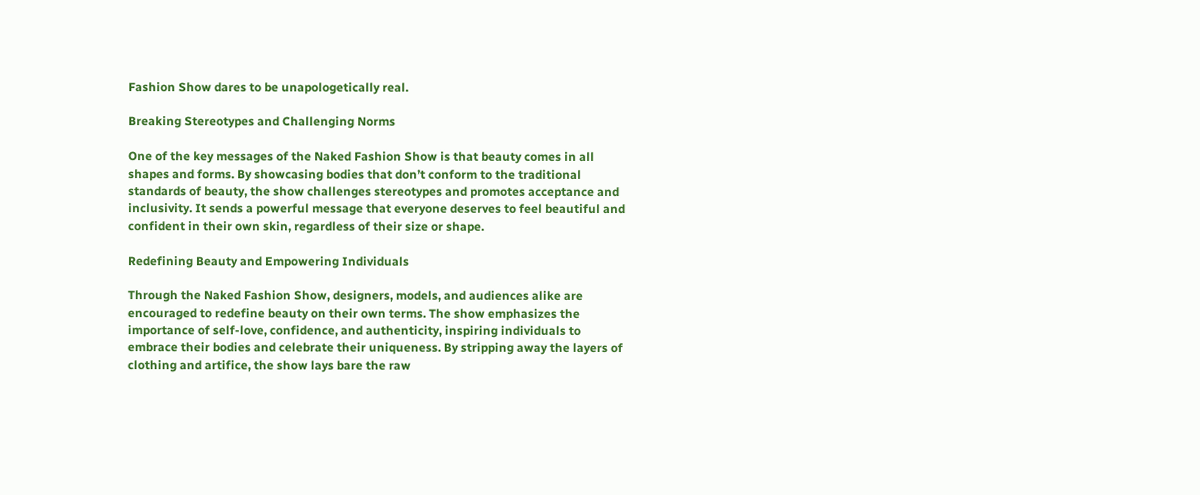Fashion Show dares to be unapologetically real.

Breaking Stereotypes and Challenging Norms

One of the key messages of the Naked Fashion Show is that beauty comes in all shapes and forms. By showcasing bodies that don’t conform to the traditional standards of beauty, the show challenges stereotypes and promotes acceptance and inclusivity. It sends a powerful message that everyone deserves to feel beautiful and confident in their own skin, regardless of their size or shape.

Redefining Beauty and Empowering Individuals

Through the Naked Fashion Show, designers, models, and audiences alike are encouraged to redefine beauty on their own terms. The show emphasizes the importance of self-love, confidence, and authenticity, inspiring individuals to embrace their bodies and celebrate their uniqueness. By stripping away the layers of clothing and artifice, the show lays bare the raw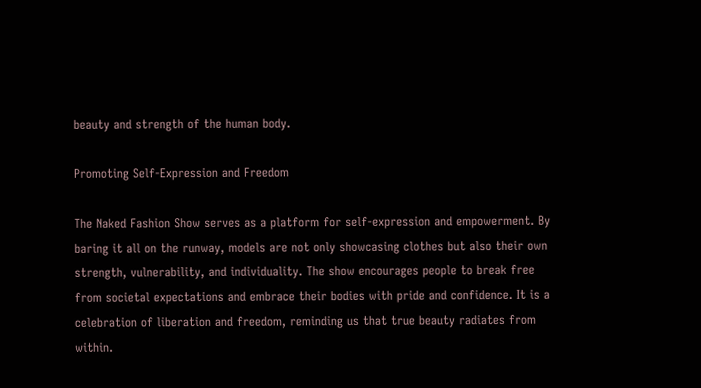beauty and strength of the human body.

Promoting Self-Expression and Freedom

The Naked Fashion Show serves as a platform for self-expression and empowerment. By baring it all on the runway, models are not only showcasing clothes but also their own strength, vulnerability, and individuality. The show encourages people to break free from societal expectations and embrace their bodies with pride and confidence. It is a celebration of liberation and freedom, reminding us that true beauty radiates from within.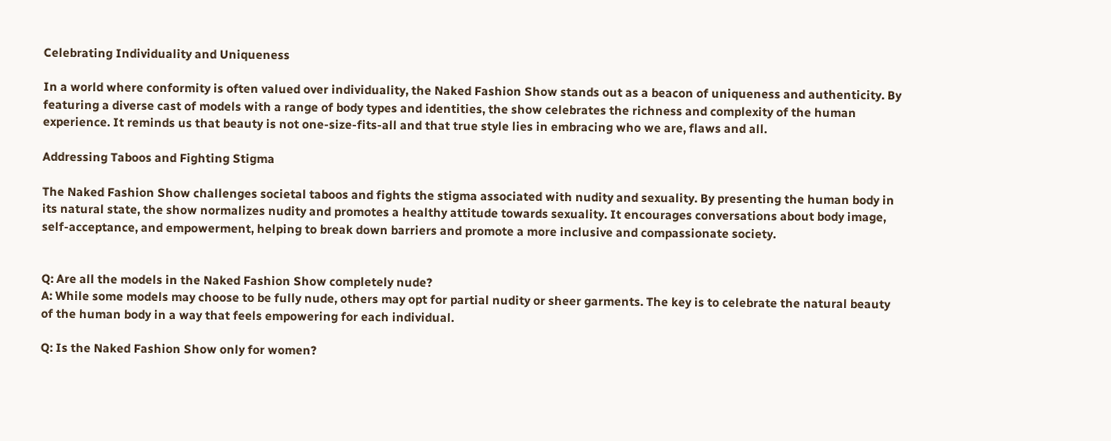Celebrating Individuality and Uniqueness

In a world where conformity is often valued over individuality, the Naked Fashion Show stands out as a beacon of uniqueness and authenticity. By featuring a diverse cast of models with a range of body types and identities, the show celebrates the richness and complexity of the human experience. It reminds us that beauty is not one-size-fits-all and that true style lies in embracing who we are, flaws and all.

Addressing Taboos and Fighting Stigma

The Naked Fashion Show challenges societal taboos and fights the stigma associated with nudity and sexuality. By presenting the human body in its natural state, the show normalizes nudity and promotes a healthy attitude towards sexuality. It encourages conversations about body image, self-acceptance, and empowerment, helping to break down barriers and promote a more inclusive and compassionate society.


Q: Are all the models in the Naked Fashion Show completely nude?
A: While some models may choose to be fully nude, others may opt for partial nudity or sheer garments. The key is to celebrate the natural beauty of the human body in a way that feels empowering for each individual.

Q: Is the Naked Fashion Show only for women?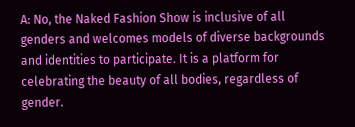A: No, the Naked Fashion Show is inclusive of all genders and welcomes models of diverse backgrounds and identities to participate. It is a platform for celebrating the beauty of all bodies, regardless of gender.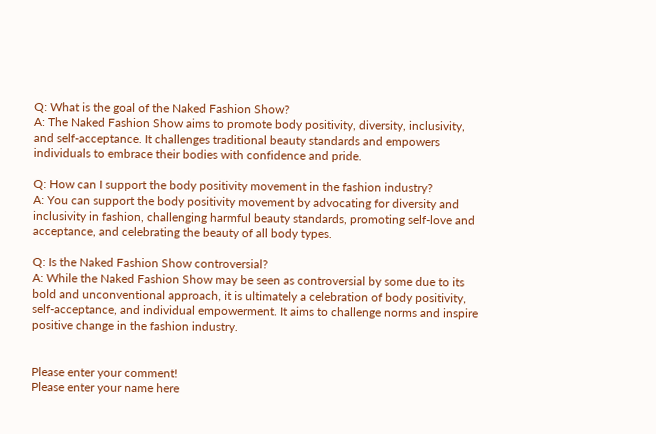Q: What is the goal of the Naked Fashion Show?
A: The Naked Fashion Show aims to promote body positivity, diversity, inclusivity, and self-acceptance. It challenges traditional beauty standards and empowers individuals to embrace their bodies with confidence and pride.

Q: How can I support the body positivity movement in the fashion industry?
A: You can support the body positivity movement by advocating for diversity and inclusivity in fashion, challenging harmful beauty standards, promoting self-love and acceptance, and celebrating the beauty of all body types.

Q: Is the Naked Fashion Show controversial?
A: While the Naked Fashion Show may be seen as controversial by some due to its bold and unconventional approach, it is ultimately a celebration of body positivity, self-acceptance, and individual empowerment. It aims to challenge norms and inspire positive change in the fashion industry.


Please enter your comment!
Please enter your name here